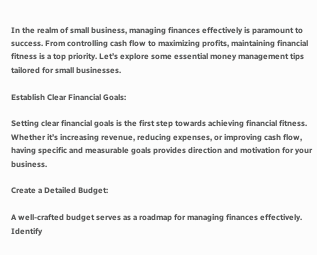In the realm of small business, managing finances effectively is paramount to success. From controlling cash flow to maximizing profits, maintaining financial fitness is a top priority. Let’s explore some essential money management tips tailored for small businesses.

Establish Clear Financial Goals:

Setting clear financial goals is the first step towards achieving financial fitness. Whether it’s increasing revenue, reducing expenses, or improving cash flow, having specific and measurable goals provides direction and motivation for your business.

Create a Detailed Budget:

A well-crafted budget serves as a roadmap for managing finances effectively. Identify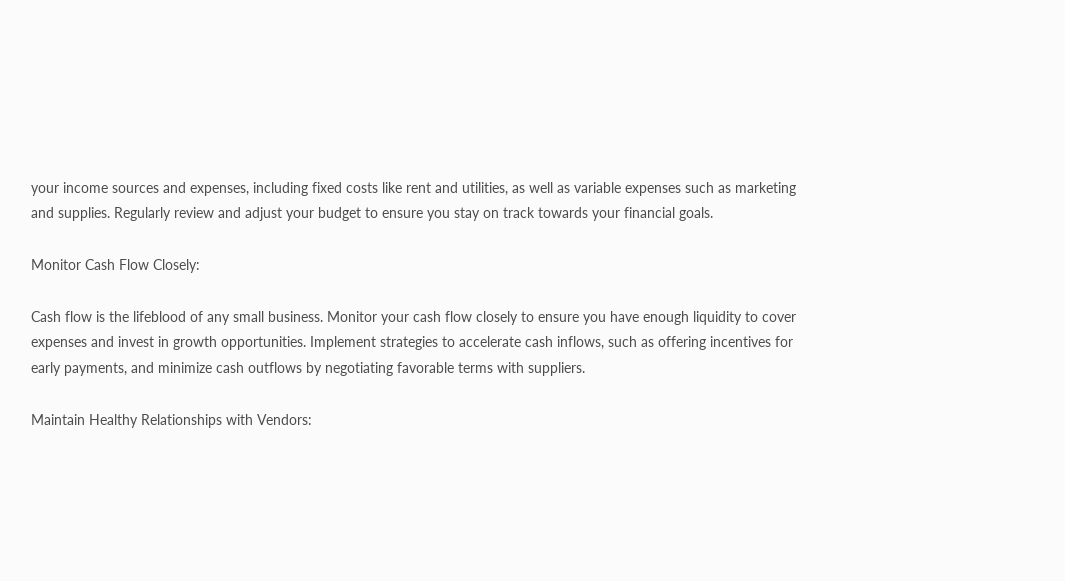your income sources and expenses, including fixed costs like rent and utilities, as well as variable expenses such as marketing and supplies. Regularly review and adjust your budget to ensure you stay on track towards your financial goals.

Monitor Cash Flow Closely:

Cash flow is the lifeblood of any small business. Monitor your cash flow closely to ensure you have enough liquidity to cover expenses and invest in growth opportunities. Implement strategies to accelerate cash inflows, such as offering incentives for early payments, and minimize cash outflows by negotiating favorable terms with suppliers.

Maintain Healthy Relationships with Vendors: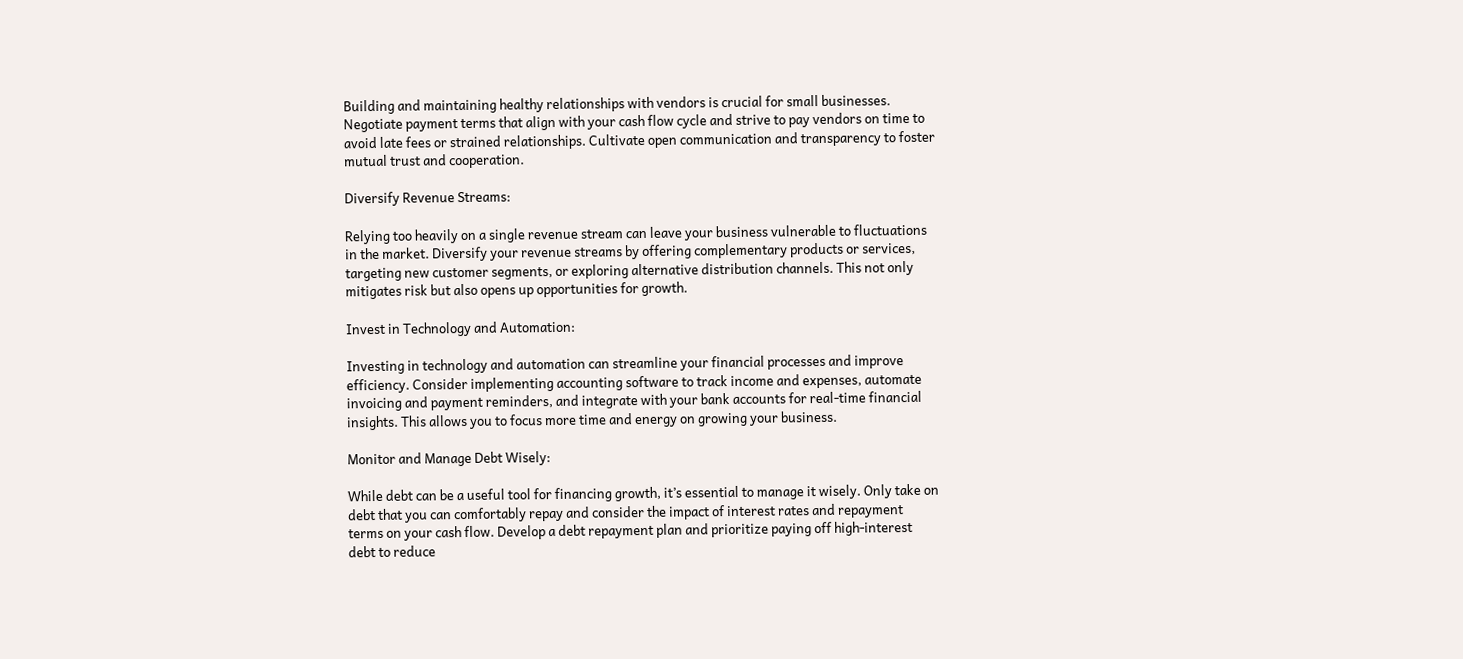Building and maintaining healthy relationships with vendors is crucial for small businesses. Negotiate payment terms that align with your cash flow cycle and strive to pay vendors on time to avoid late fees or strained relationships. Cultivate open communication and transparency to foster mutual trust and cooperation.

Diversify Revenue Streams:

Relying too heavily on a single revenue stream can leave your business vulnerable to fluctuations in the market. Diversify your revenue streams by offering complementary products or services, targeting new customer segments, or exploring alternative distribution channels. This not only mitigates risk but also opens up opportunities for growth.

Invest in Technology and Automation:

Investing in technology and automation can streamline your financial processes and improve efficiency. Consider implementing accounting software to track income and expenses, automate invoicing and payment reminders, and integrate with your bank accounts for real-time financial insights. This allows you to focus more time and energy on growing your business.

Monitor and Manage Debt Wisely:

While debt can be a useful tool for financing growth, it’s essential to manage it wisely. Only take on debt that you can comfortably repay and consider the impact of interest rates and repayment terms on your cash flow. Develop a debt repayment plan and prioritize paying off high-interest debt to reduce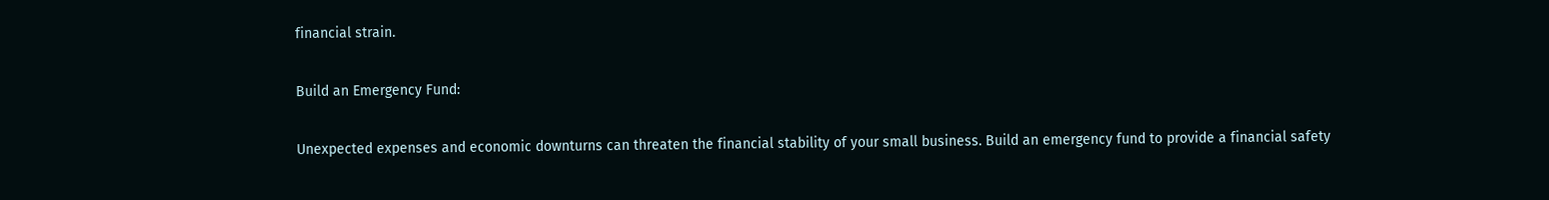financial strain.

Build an Emergency Fund:

Unexpected expenses and economic downturns can threaten the financial stability of your small business. Build an emergency fund to provide a financial safety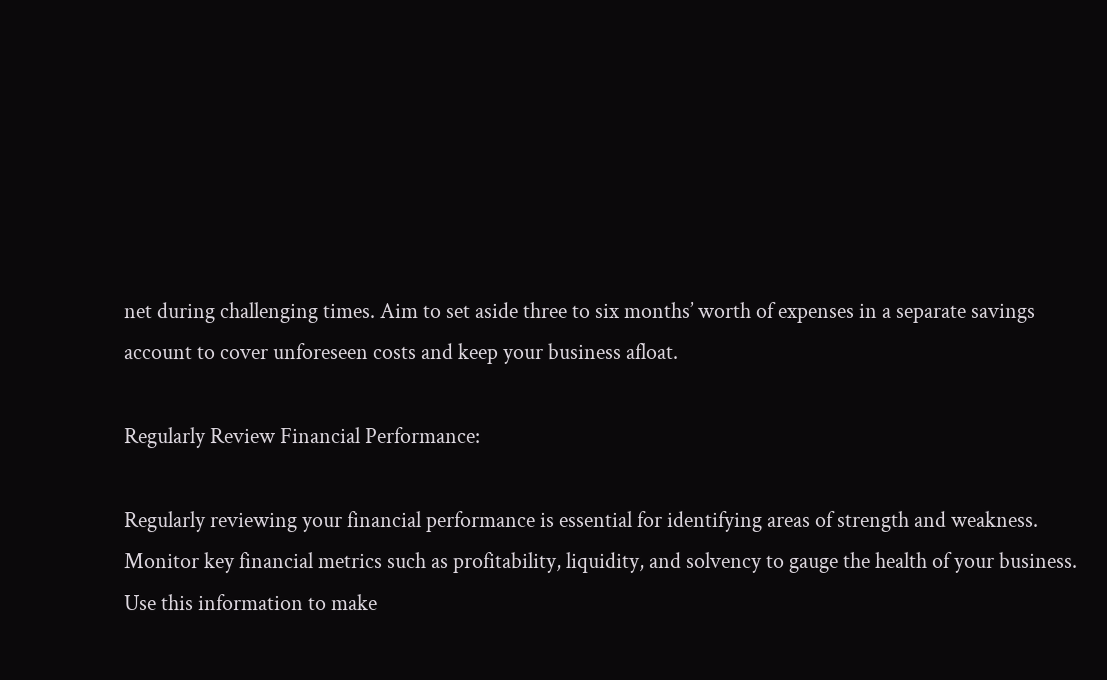net during challenging times. Aim to set aside three to six months’ worth of expenses in a separate savings account to cover unforeseen costs and keep your business afloat.

Regularly Review Financial Performance:

Regularly reviewing your financial performance is essential for identifying areas of strength and weakness. Monitor key financial metrics such as profitability, liquidity, and solvency to gauge the health of your business. Use this information to make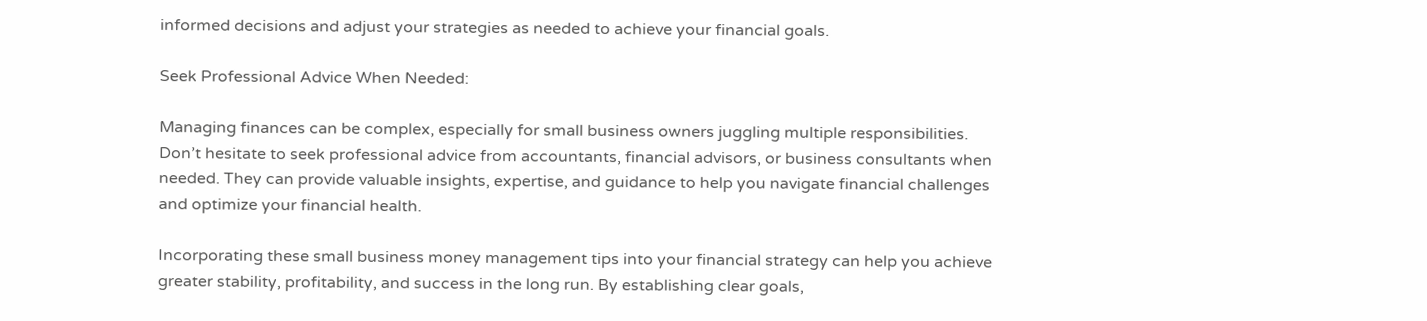informed decisions and adjust your strategies as needed to achieve your financial goals.

Seek Professional Advice When Needed:

Managing finances can be complex, especially for small business owners juggling multiple responsibilities. Don’t hesitate to seek professional advice from accountants, financial advisors, or business consultants when needed. They can provide valuable insights, expertise, and guidance to help you navigate financial challenges and optimize your financial health.

Incorporating these small business money management tips into your financial strategy can help you achieve greater stability, profitability, and success in the long run. By establishing clear goals,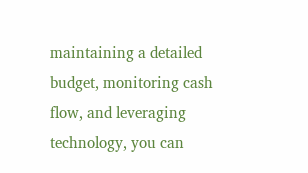maintaining a detailed budget, monitoring cash flow, and leveraging technology, you can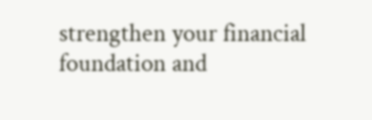strengthen your financial foundation and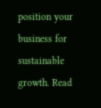position your business for sustainable growth. Read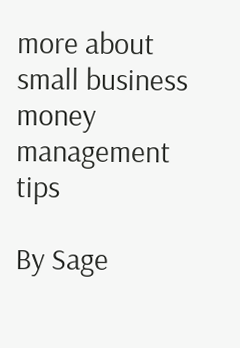more about small business money management tips

By Sage